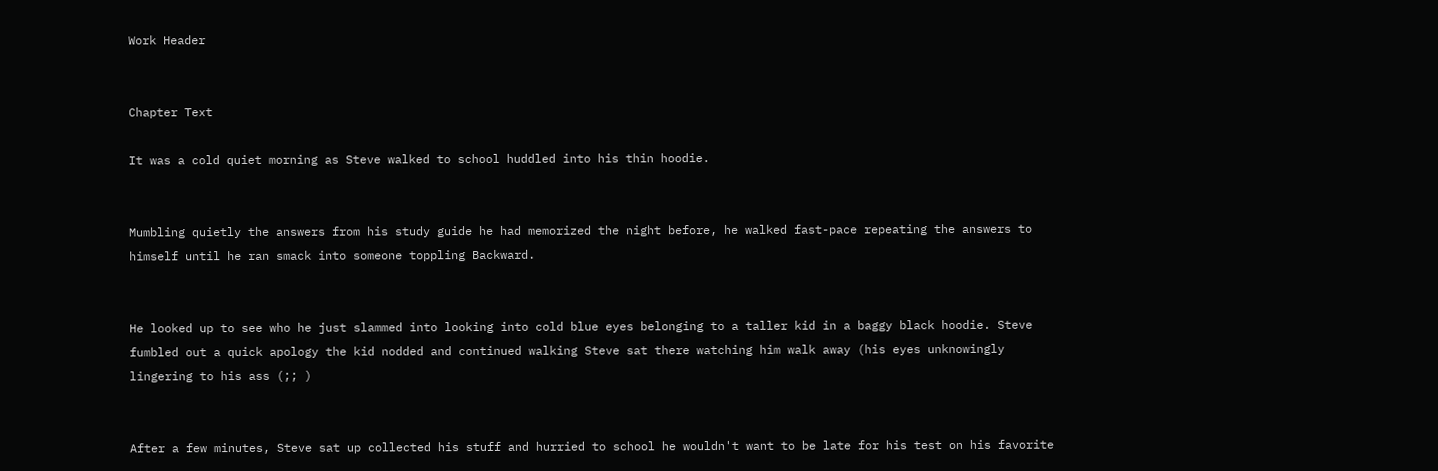Work Header


Chapter Text

It was a cold quiet morning as Steve walked to school huddled into his thin hoodie.


Mumbling quietly the answers from his study guide he had memorized the night before, he walked fast-pace repeating the answers to himself until he ran smack into someone toppling Backward.


He looked up to see who he just slammed into looking into cold blue eyes belonging to a taller kid in a baggy black hoodie. Steve fumbled out a quick apology the kid nodded and continued walking Steve sat there watching him walk away (his eyes unknowingly lingering to his ass (;; )


After a few minutes, Steve sat up collected his stuff and hurried to school he wouldn't want to be late for his test on his favorite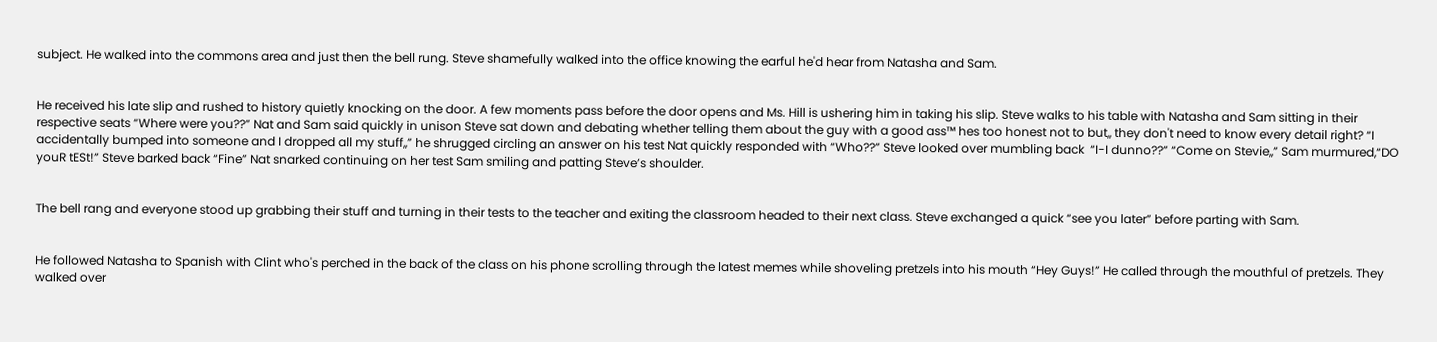subject. He walked into the commons area and just then the bell rung. Steve shamefully walked into the office knowing the earful he'd hear from Natasha and Sam.


He received his late slip and rushed to history quietly knocking on the door. A few moments pass before the door opens and Ms. Hill is ushering him in taking his slip. Steve walks to his table with Natasha and Sam sitting in their respective seats “Where were you??” Nat and Sam said quickly in unison Steve sat down and debating whether telling them about the guy with a good ass™ hes too honest not to but,, they don't need to know every detail right? “I accidentally bumped into someone and I dropped all my stuff,,” he shrugged circling an answer on his test Nat quickly responded with “Who??” Steve looked over mumbling back  “I-I dunno??” “Come on Stevie,,” Sam murmured,“DO youR tESt!” Steve barked back “Fine” Nat snarked continuing on her test Sam smiling and patting Steve’s shoulder.


The bell rang and everyone stood up grabbing their stuff and turning in their tests to the teacher and exiting the classroom headed to their next class. Steve exchanged a quick “see you later” before parting with Sam.


He followed Natasha to Spanish with Clint who's perched in the back of the class on his phone scrolling through the latest memes while shoveling pretzels into his mouth “Hey Guys!” He called through the mouthful of pretzels. They walked over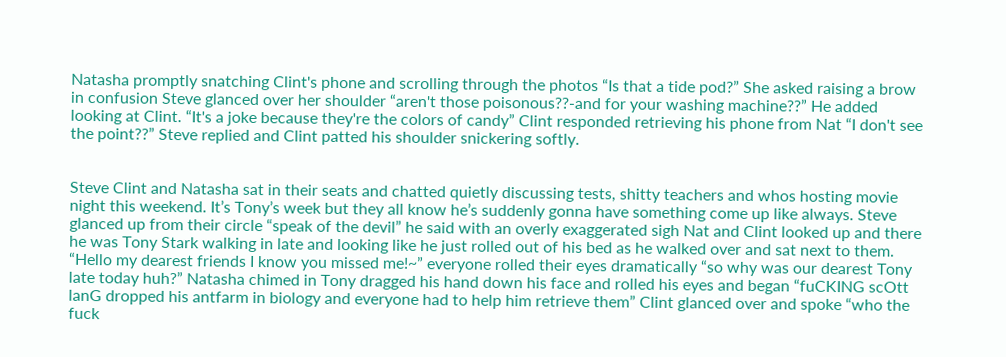Natasha promptly snatching Clint's phone and scrolling through the photos “Is that a tide pod?” She asked raising a brow in confusion Steve glanced over her shoulder “aren't those poisonous??-and for your washing machine??” He added looking at Clint. “It's a joke because they're the colors of candy” Clint responded retrieving his phone from Nat “I don't see the point??” Steve replied and Clint patted his shoulder snickering softly.


Steve Clint and Natasha sat in their seats and chatted quietly discussing tests, shitty teachers and whos hosting movie night this weekend. It’s Tony’s week but they all know he’s suddenly gonna have something come up like always. Steve glanced up from their circle “speak of the devil” he said with an overly exaggerated sigh Nat and Clint looked up and there he was Tony Stark walking in late and looking like he just rolled out of his bed as he walked over and sat next to them. “Hello my dearest friends I know you missed me!~” everyone rolled their eyes dramatically “so why was our dearest Tony late today huh?” Natasha chimed in Tony dragged his hand down his face and rolled his eyes and began “fuCKING scOtt lanG dropped his antfarm in biology and everyone had to help him retrieve them” Clint glanced over and spoke “who the fuck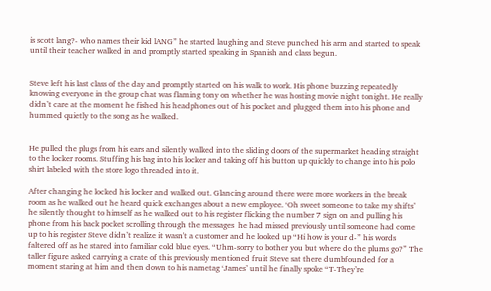is scott lang?- who names their kid lANG” he started laughing and Steve punched his arm and started to speak until their teacher walked in and promptly started speaking in Spanish and class begun.


Steve left his last class of the day and promptly started on his walk to work. His phone buzzing repeatedly knowing everyone in the group chat was flaming tony on whether he was hosting movie night tonight. He really didn’t care at the moment he fished his headphones out of his pocket and plugged them into his phone and hummed quietly to the song as he walked.


He pulled the plugs from his ears and silently walked into the sliding doors of the supermarket heading straight to the locker rooms. Stuffing his bag into his locker and taking off his button up quickly to change into his polo shirt labeled with the store logo threaded into it.

After changing he locked his locker and walked out. Glancing around there were more workers in the break room as he walked out he heard quick exchanges about a new employee. ‘Oh sweet someone to take my shifts’ he silently thought to himself as he walked out to his register flicking the number 7 sign on and pulling his phone from his back pocket scrolling through the messages  he had missed previously until someone had come up to his register Steve didn’t realize it wasn't a customer and he looked up “Hi how is your d-” his words faltered off as he stared into familiar cold blue eyes. “Uhm-sorry to bother you but where do the plums go?” The taller figure asked carrying a crate of this previously mentioned fruit Steve sat there dumbfounded for a moment staring at him and then down to his nametag ‘James’ until he finally spoke “T-They’re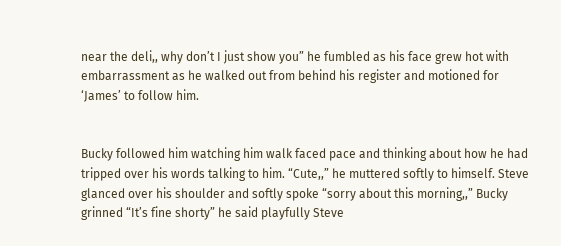near the deli,, why don’t I just show you” he fumbled as his face grew hot with embarrassment as he walked out from behind his register and motioned for ‘James’ to follow him.


Bucky followed him watching him walk faced pace and thinking about how he had tripped over his words talking to him. “Cute,,” he muttered softly to himself. Steve glanced over his shoulder and softly spoke “sorry about this morning,,” Bucky grinned “It’s fine shorty” he said playfully Steve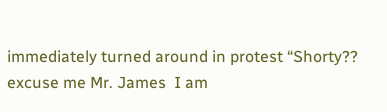immediately turned around in protest “Shorty?? excuse me Mr. James  I am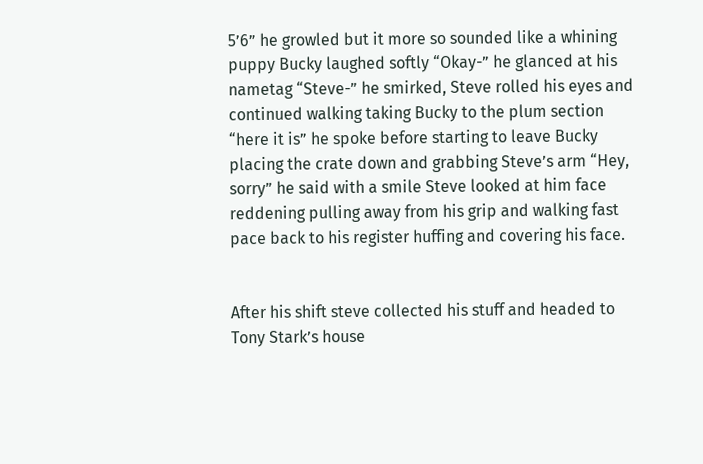5’6” he growled but it more so sounded like a whining puppy Bucky laughed softly “Okay-” he glanced at his nametag “Steve-” he smirked, Steve rolled his eyes and continued walking taking Bucky to the plum section “here it is” he spoke before starting to leave Bucky placing the crate down and grabbing Steve’s arm “Hey, sorry” he said with a smile Steve looked at him face reddening pulling away from his grip and walking fast pace back to his register huffing and covering his face.


After his shift steve collected his stuff and headed to Tony Stark’s house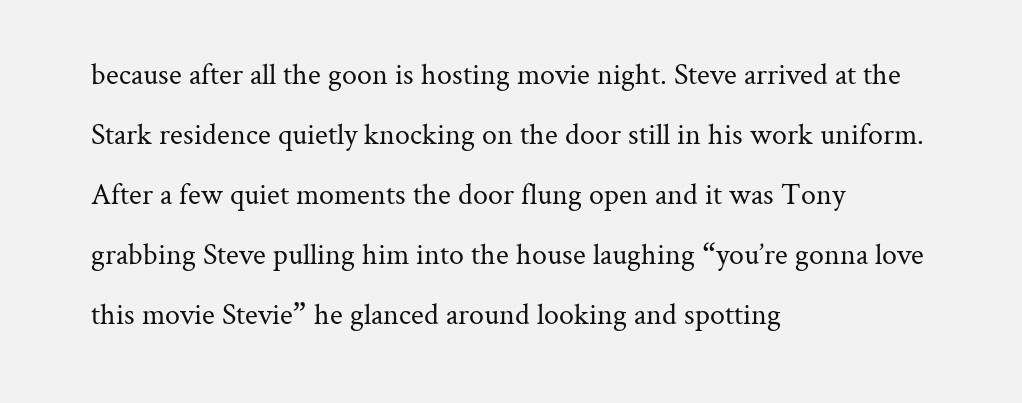because after all the goon is hosting movie night. Steve arrived at the Stark residence quietly knocking on the door still in his work uniform. After a few quiet moments the door flung open and it was Tony grabbing Steve pulling him into the house laughing “you’re gonna love this movie Stevie” he glanced around looking and spotting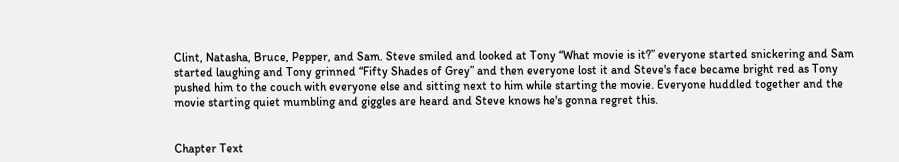Clint, Natasha, Bruce, Pepper, and Sam. Steve smiled and looked at Tony “What movie is it?” everyone started snickering and Sam started laughing and Tony grinned “Fifty Shades of Grey” and then everyone lost it and Steve's face became bright red as Tony pushed him to the couch with everyone else and sitting next to him while starting the movie. Everyone huddled together and the movie starting quiet mumbling and giggles are heard and Steve knows he's gonna regret this.


Chapter Text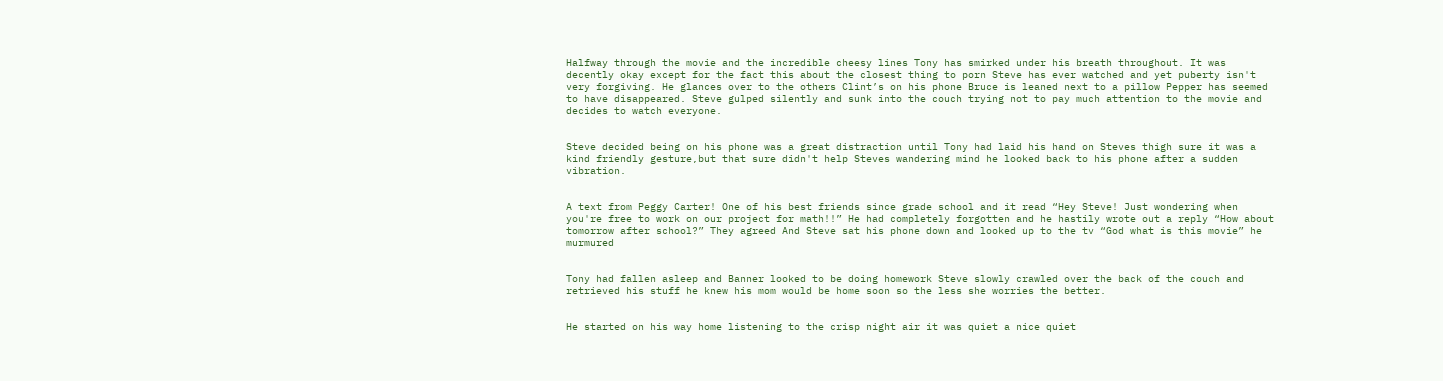Halfway through the movie and the incredible cheesy lines Tony has smirked under his breath throughout. It was decently okay except for the fact this about the closest thing to porn Steve has ever watched and yet puberty isn't very forgiving. He glances over to the others Clint’s on his phone Bruce is leaned next to a pillow Pepper has seemed to have disappeared. Steve gulped silently and sunk into the couch trying not to pay much attention to the movie and decides to watch everyone.


Steve decided being on his phone was a great distraction until Tony had laid his hand on Steves thigh sure it was a kind friendly gesture,but that sure didn't help Steves wandering mind he looked back to his phone after a sudden vibration.


A text from Peggy Carter! One of his best friends since grade school and it read “Hey Steve! Just wondering when you're free to work on our project for math!!” He had completely forgotten and he hastily wrote out a reply “How about tomorrow after school?” They agreed And Steve sat his phone down and looked up to the tv “God what is this movie” he murmured


Tony had fallen asleep and Banner looked to be doing homework Steve slowly crawled over the back of the couch and retrieved his stuff he knew his mom would be home soon so the less she worries the better.


He started on his way home listening to the crisp night air it was quiet a nice quiet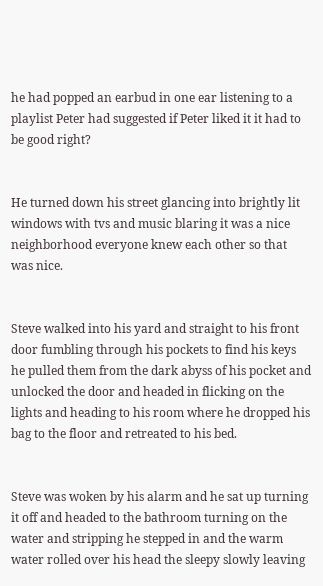he had popped an earbud in one ear listening to a playlist Peter had suggested if Peter liked it it had to be good right?


He turned down his street glancing into brightly lit windows with tvs and music blaring it was a nice neighborhood everyone knew each other so that was nice.


Steve walked into his yard and straight to his front door fumbling through his pockets to find his keys he pulled them from the dark abyss of his pocket and unlocked the door and headed in flicking on the lights and heading to his room where he dropped his bag to the floor and retreated to his bed.


Steve was woken by his alarm and he sat up turning it off and headed to the bathroom turning on the water and stripping he stepped in and the warm water rolled over his head the sleepy slowly leaving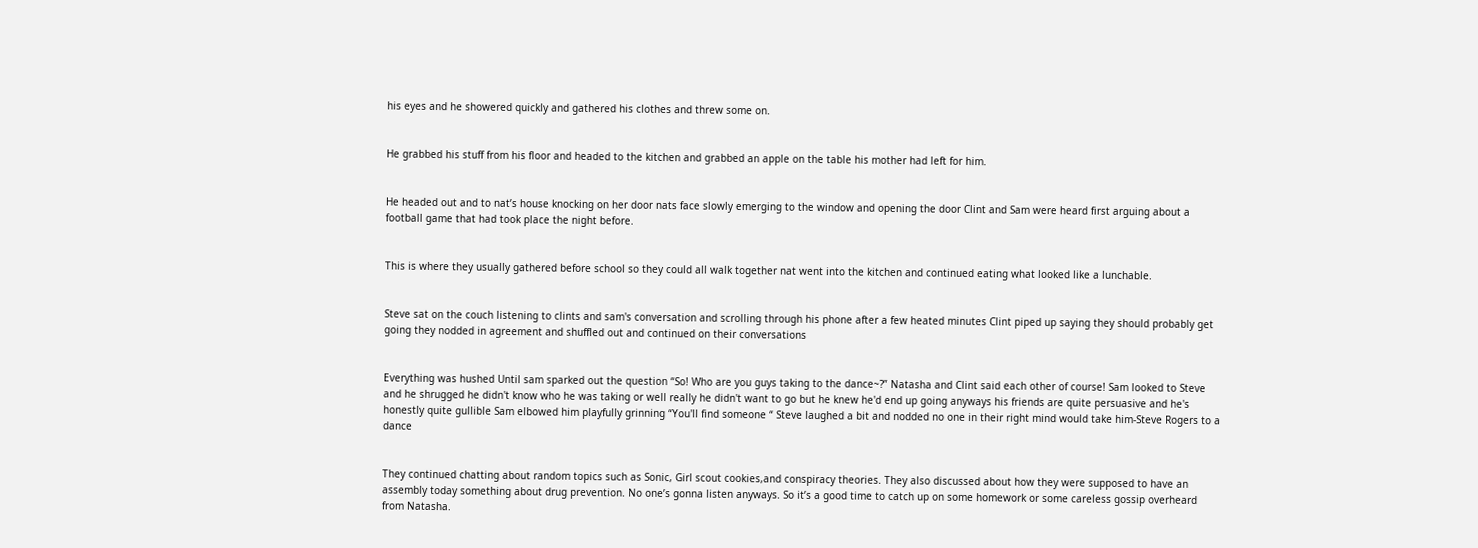his eyes and he showered quickly and gathered his clothes and threw some on.


He grabbed his stuff from his floor and headed to the kitchen and grabbed an apple on the table his mother had left for him.


He headed out and to nat’s house knocking on her door nats face slowly emerging to the window and opening the door Clint and Sam were heard first arguing about a football game that had took place the night before.


This is where they usually gathered before school so they could all walk together nat went into the kitchen and continued eating what looked like a lunchable.


Steve sat on the couch listening to clints and sam's conversation and scrolling through his phone after a few heated minutes Clint piped up saying they should probably get going they nodded in agreement and shuffled out and continued on their conversations


Everything was hushed Until sam sparked out the question “So! Who are you guys taking to the dance~?” Natasha and Clint said each other of course! Sam looked to Steve and he shrugged he didn't know who he was taking or well really he didn't want to go but he knew he'd end up going anyways his friends are quite persuasive and he's honestly quite gullible Sam elbowed him playfully grinning “You'll find someone “ Steve laughed a bit and nodded no one in their right mind would take him-Steve Rogers to a dance


They continued chatting about random topics such as Sonic, Girl scout cookies,and conspiracy theories. They also discussed about how they were supposed to have an assembly today something about drug prevention. No one’s gonna listen anyways. So it’s a good time to catch up on some homework or some careless gossip overheard from Natasha.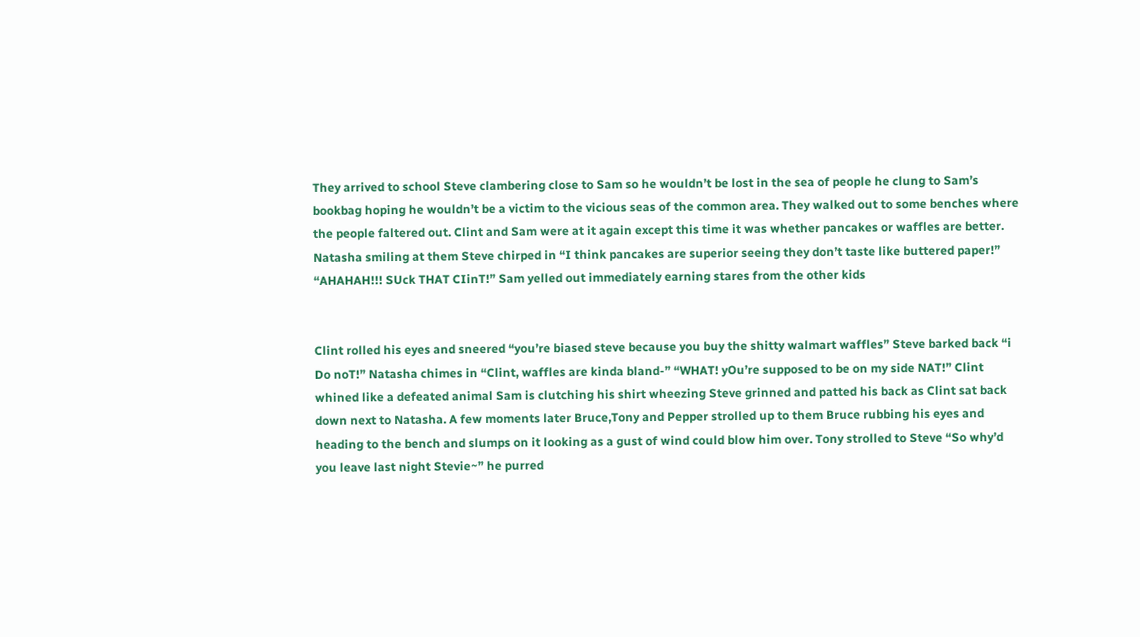They arrived to school Steve clambering close to Sam so he wouldn’t be lost in the sea of people he clung to Sam’s bookbag hoping he wouldn’t be a victim to the vicious seas of the common area. They walked out to some benches where the people faltered out. Clint and Sam were at it again except this time it was whether pancakes or waffles are better. Natasha smiling at them Steve chirped in “I think pancakes are superior seeing they don’t taste like buttered paper!” “AHAHAH!!! SUck THAT CIinT!” Sam yelled out immediately earning stares from the other kids


Clint rolled his eyes and sneered “you’re biased steve because you buy the shitty walmart waffles” Steve barked back “i Do noT!” Natasha chimes in “Clint, waffles are kinda bland-” “WHAT! yOu’re supposed to be on my side NAT!” Clint whined like a defeated animal Sam is clutching his shirt wheezing Steve grinned and patted his back as Clint sat back down next to Natasha. A few moments later Bruce,Tony and Pepper strolled up to them Bruce rubbing his eyes and heading to the bench and slumps on it looking as a gust of wind could blow him over. Tony strolled to Steve “So why’d you leave last night Stevie~” he purred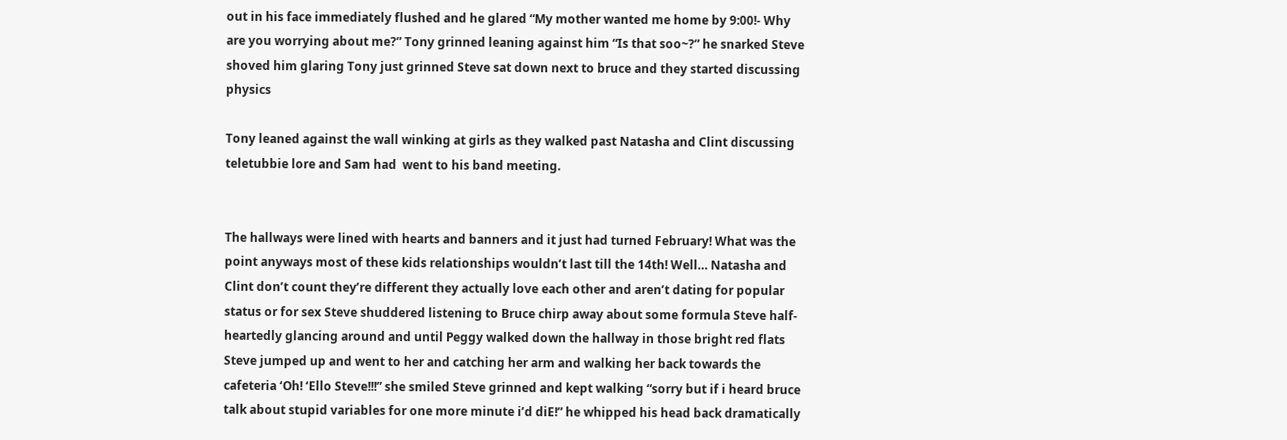out in his face immediately flushed and he glared “My mother wanted me home by 9:00!- Why are you worrying about me?” Tony grinned leaning against him “Is that soo~?” he snarked Steve shoved him glaring Tony just grinned Steve sat down next to bruce and they started discussing physics

Tony leaned against the wall winking at girls as they walked past Natasha and Clint discussing teletubbie lore and Sam had  went to his band meeting.


The hallways were lined with hearts and banners and it just had turned February! What was the point anyways most of these kids relationships wouldn’t last till the 14th! Well… Natasha and Clint don’t count they’re different they actually love each other and aren’t dating for popular status or for sex Steve shuddered listening to Bruce chirp away about some formula Steve half-heartedly glancing around and until Peggy walked down the hallway in those bright red flats Steve jumped up and went to her and catching her arm and walking her back towards the cafeteria ‘Oh! ‘Ello Steve!!!” she smiled Steve grinned and kept walking “sorry but if i heard bruce talk about stupid variables for one more minute i’d diE!” he whipped his head back dramatically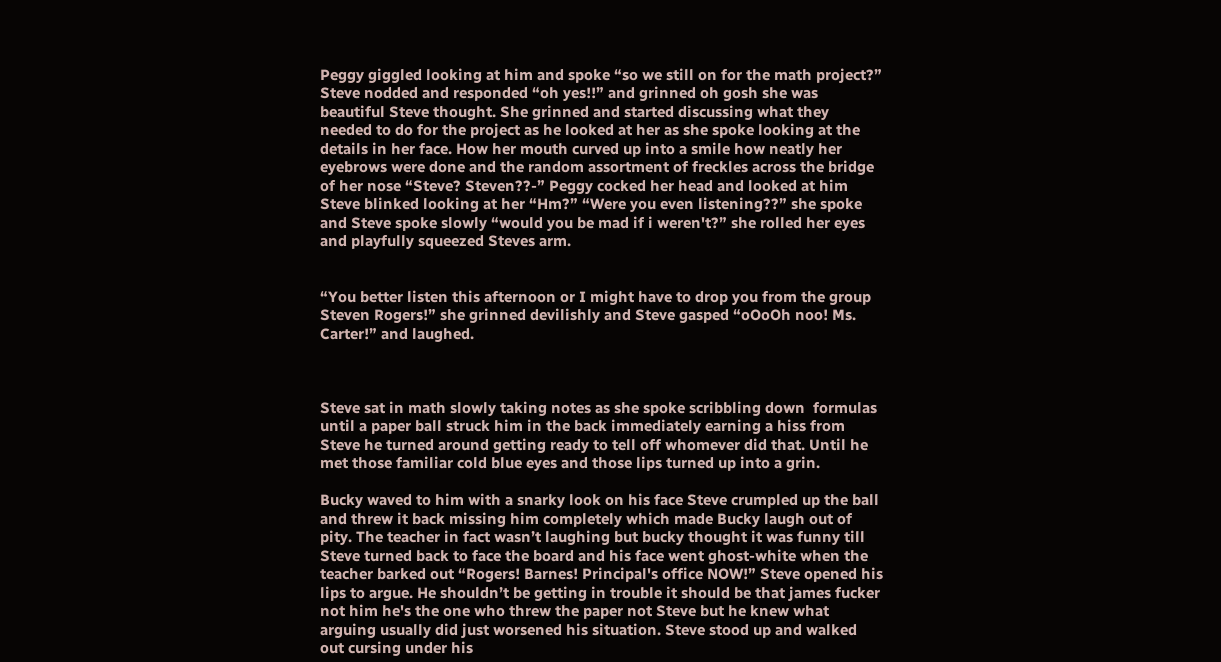Peggy giggled looking at him and spoke “so we still on for the math project?” Steve nodded and responded “oh yes!!” and grinned oh gosh she was beautiful Steve thought. She grinned and started discussing what they needed to do for the project as he looked at her as she spoke looking at the details in her face. How her mouth curved up into a smile how neatly her eyebrows were done and the random assortment of freckles across the bridge of her nose “Steve? Steven??-” Peggy cocked her head and looked at him Steve blinked looking at her “Hm?” “Were you even listening??” she spoke and Steve spoke slowly “would you be mad if i weren't?” she rolled her eyes and playfully squeezed Steves arm.


“You better listen this afternoon or I might have to drop you from the group Steven Rogers!” she grinned devilishly and Steve gasped “oOoOh noo! Ms. Carter!” and laughed.



Steve sat in math slowly taking notes as she spoke scribbling down  formulas until a paper ball struck him in the back immediately earning a hiss from Steve he turned around getting ready to tell off whomever did that. Until he met those familiar cold blue eyes and those lips turned up into a grin.

Bucky waved to him with a snarky look on his face Steve crumpled up the ball and threw it back missing him completely which made Bucky laugh out of pity. The teacher in fact wasn’t laughing but bucky thought it was funny till Steve turned back to face the board and his face went ghost-white when the teacher barked out “Rogers! Barnes! Principal's office NOW!” Steve opened his lips to argue. He shouldn’t be getting in trouble it should be that james fucker not him he's the one who threw the paper not Steve but he knew what arguing usually did just worsened his situation. Steve stood up and walked out cursing under his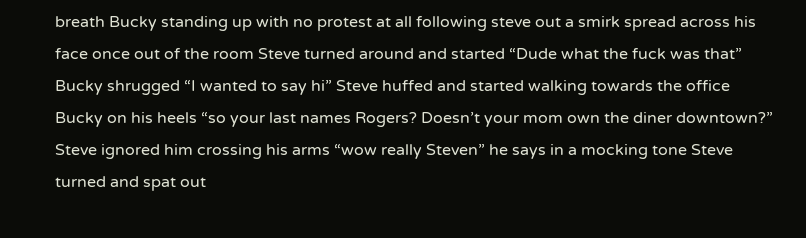breath Bucky standing up with no protest at all following steve out a smirk spread across his face once out of the room Steve turned around and started “Dude what the fuck was that” Bucky shrugged “I wanted to say hi” Steve huffed and started walking towards the office Bucky on his heels “so your last names Rogers? Doesn’t your mom own the diner downtown?” Steve ignored him crossing his arms “wow really Steven” he says in a mocking tone Steve turned and spat out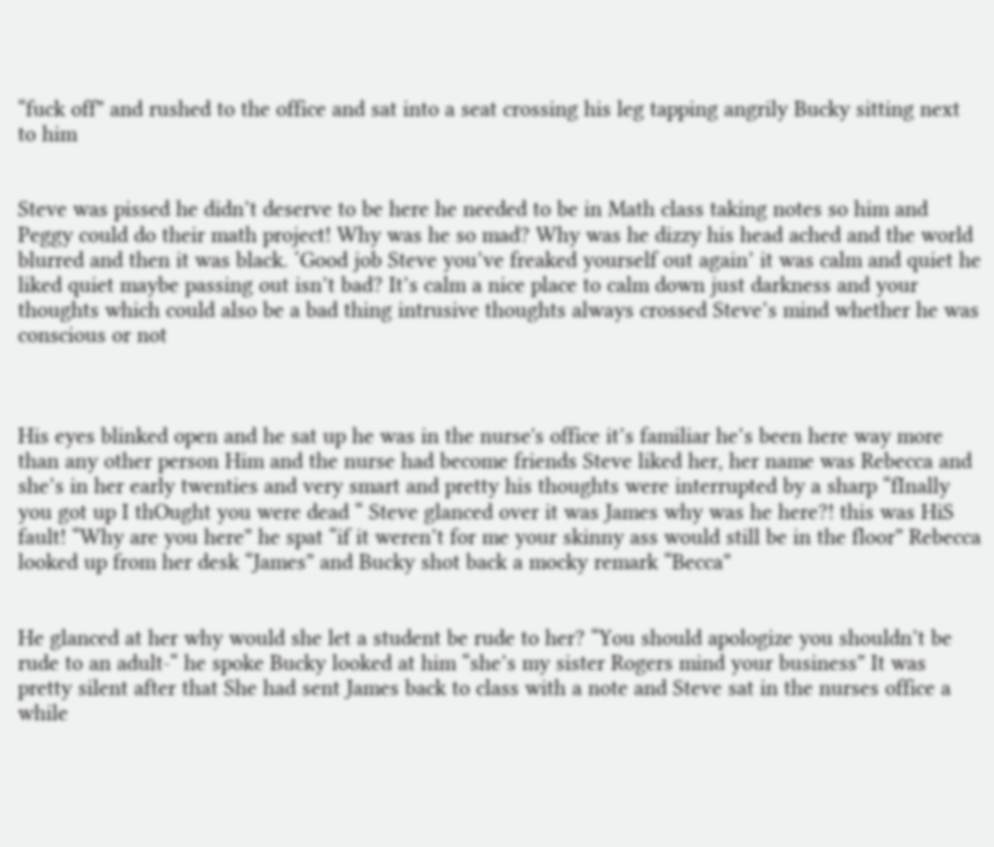“fuck off” and rushed to the office and sat into a seat crossing his leg tapping angrily Bucky sitting next to him


Steve was pissed he didn’t deserve to be here he needed to be in Math class taking notes so him and Peggy could do their math project! Why was he so mad? Why was he dizzy his head ached and the world blurred and then it was black. ‘Good job Steve you’ve freaked yourself out again’ it was calm and quiet he liked quiet maybe passing out isn’t bad? It’s calm a nice place to calm down just darkness and your thoughts which could also be a bad thing intrusive thoughts always crossed Steve’s mind whether he was conscious or not



His eyes blinked open and he sat up he was in the nurse's office it’s familiar he’s been here way more than any other person Him and the nurse had become friends Steve liked her, her name was Rebecca and she’s in her early twenties and very smart and pretty his thoughts were interrupted by a sharp “fInally you got up I thOught you were dead “ Steve glanced over it was James why was he here?! this was HiS fault! “Why are you here” he spat “if it weren’t for me your skinny ass would still be in the floor” Rebecca looked up from her desk “James” and Bucky shot back a mocky remark “Becca”


He glanced at her why would she let a student be rude to her? “You should apologize you shouldn’t be rude to an adult-“ he spoke Bucky looked at him “she’s my sister Rogers mind your business” It was pretty silent after that She had sent James back to class with a note and Steve sat in the nurses office a while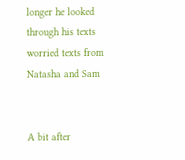longer he looked through his texts worried texts from Natasha and Sam


A bit after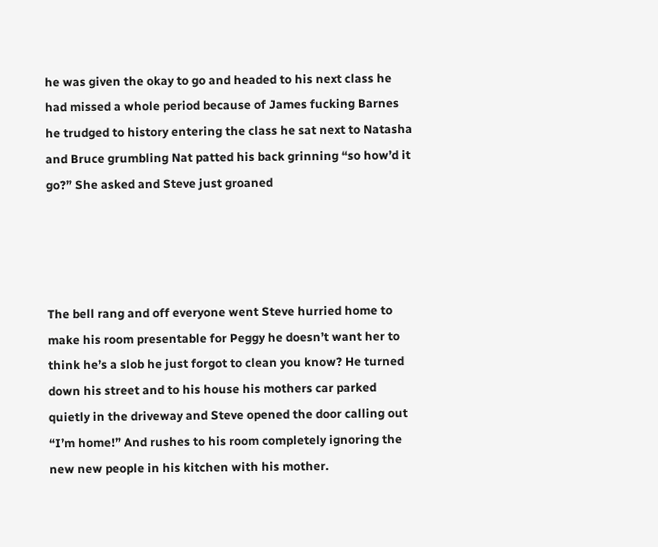he was given the okay to go and headed to his next class he had missed a whole period because of James fucking Barnes he trudged to history entering the class he sat next to Natasha and Bruce grumbling Nat patted his back grinning “so how’d it go?” She asked and Steve just groaned




The bell rang and off everyone went Steve hurried home to make his room presentable for Peggy he doesn’t want her to think he’s a slob he just forgot to clean you know? He turned down his street and to his house his mothers car parked quietly in the driveway and Steve opened the door calling out “I’m home!” And rushes to his room completely ignoring the new new people in his kitchen with his mother.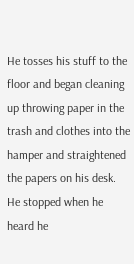He tosses his stuff to the floor and began cleaning up throwing paper in the trash and clothes into the hamper and straightened the papers on his desk. He stopped when he heard he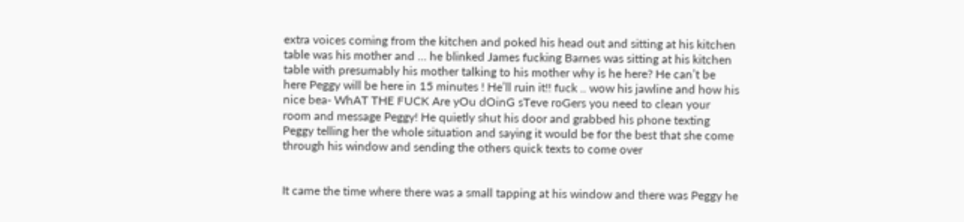extra voices coming from the kitchen and poked his head out and sitting at his kitchen table was his mother and … he blinked James fucking Barnes was sitting at his kitchen table with presumably his mother talking to his mother why is he here? He can’t be here Peggy will be here in 15 minutes ! He’ll ruin it!! fuck .. wow his jawline and how his nice bea- WhAT THE FUCK Are yOu dOinG sTeve roGers you need to clean your room and message Peggy! He quietly shut his door and grabbed his phone texting Peggy telling her the whole situation and saying it would be for the best that she come through his window and sending the others quick texts to come over


It came the time where there was a small tapping at his window and there was Peggy he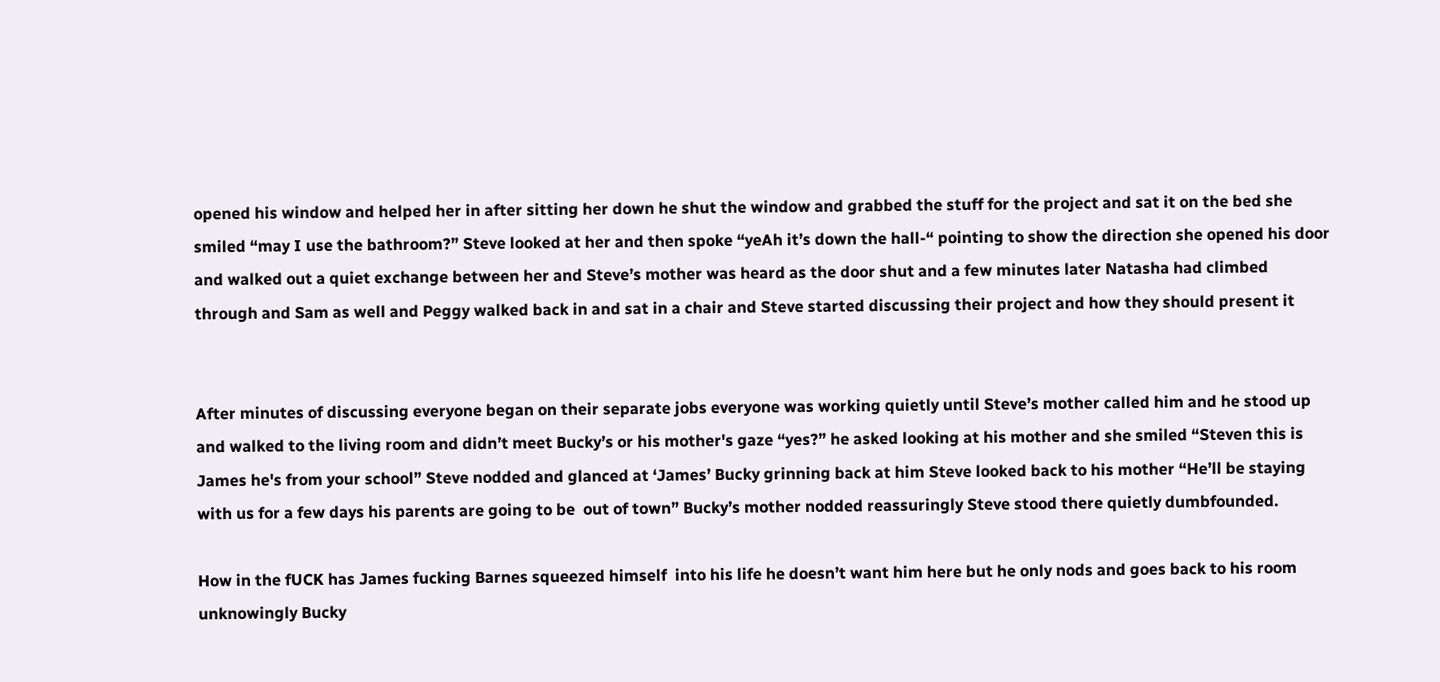opened his window and helped her in after sitting her down he shut the window and grabbed the stuff for the project and sat it on the bed she smiled “may I use the bathroom?” Steve looked at her and then spoke “yeAh it’s down the hall-“ pointing to show the direction she opened his door and walked out a quiet exchange between her and Steve’s mother was heard as the door shut and a few minutes later Natasha had climbed through and Sam as well and Peggy walked back in and sat in a chair and Steve started discussing their project and how they should present it


After minutes of discussing everyone began on their separate jobs everyone was working quietly until Steve’s mother called him and he stood up and walked to the living room and didn’t meet Bucky’s or his mother's gaze “yes?” he asked looking at his mother and she smiled “Steven this is James he's from your school” Steve nodded and glanced at ‘James’ Bucky grinning back at him Steve looked back to his mother “He’ll be staying with us for a few days his parents are going to be  out of town” Bucky’s mother nodded reassuringly Steve stood there quietly dumbfounded.

How in the fUCK has James fucking Barnes squeezed himself  into his life he doesn’t want him here but he only nods and goes back to his room unknowingly Bucky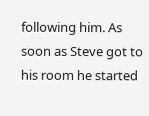following him. As soon as Steve got to his room he started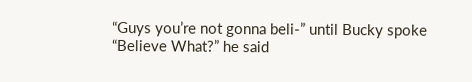“Guys you’re not gonna beli-” until Bucky spoke “Believe What?” he said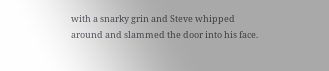with a snarky grin and Steve whipped around and slammed the door into his face.